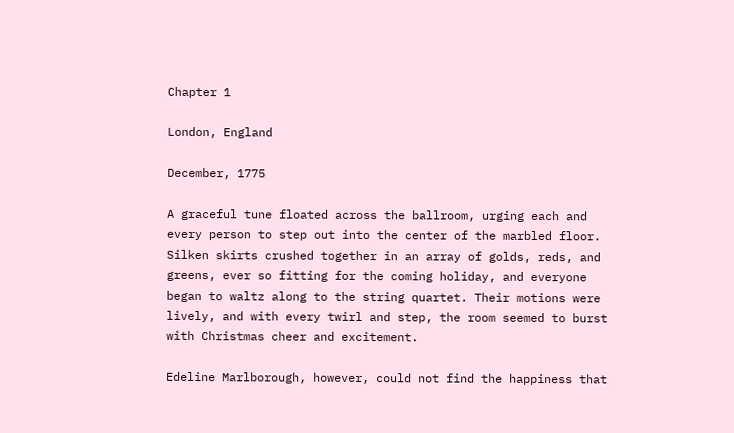Chapter 1

London, England

December, 1775

A graceful tune floated across the ballroom, urging each and every person to step out into the center of the marbled floor. Silken skirts crushed together in an array of golds, reds, and greens, ever so fitting for the coming holiday, and everyone began to waltz along to the string quartet. Their motions were lively, and with every twirl and step, the room seemed to burst with Christmas cheer and excitement.

Edeline Marlborough, however, could not find the happiness that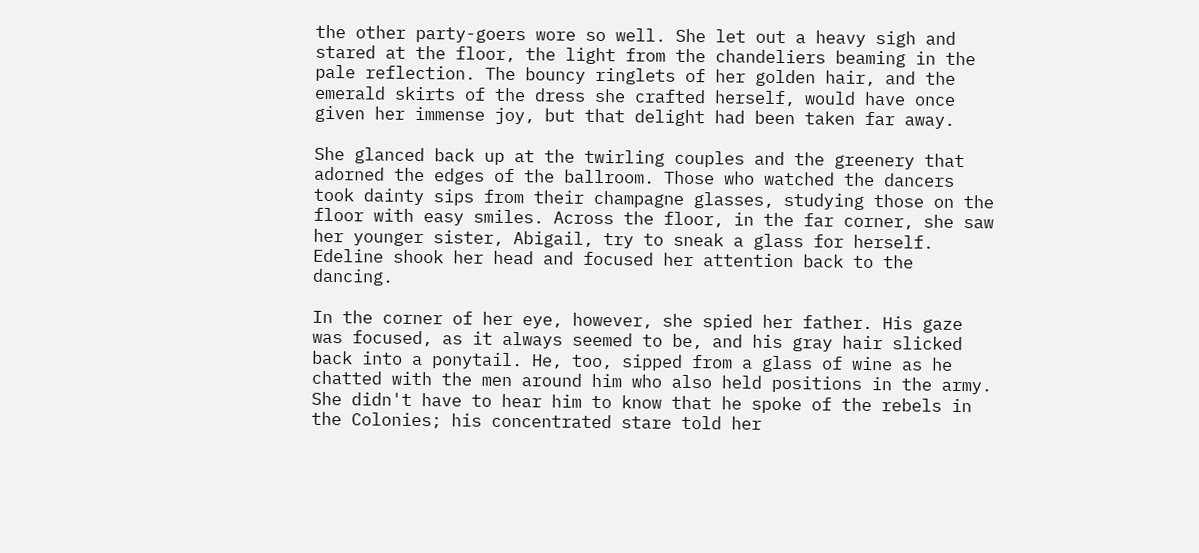the other party-goers wore so well. She let out a heavy sigh and stared at the floor, the light from the chandeliers beaming in the pale reflection. The bouncy ringlets of her golden hair, and the emerald skirts of the dress she crafted herself, would have once given her immense joy, but that delight had been taken far away.

She glanced back up at the twirling couples and the greenery that adorned the edges of the ballroom. Those who watched the dancers took dainty sips from their champagne glasses, studying those on the floor with easy smiles. Across the floor, in the far corner, she saw her younger sister, Abigail, try to sneak a glass for herself. Edeline shook her head and focused her attention back to the dancing.

In the corner of her eye, however, she spied her father. His gaze was focused, as it always seemed to be, and his gray hair slicked back into a ponytail. He, too, sipped from a glass of wine as he chatted with the men around him who also held positions in the army. She didn't have to hear him to know that he spoke of the rebels in the Colonies; his concentrated stare told her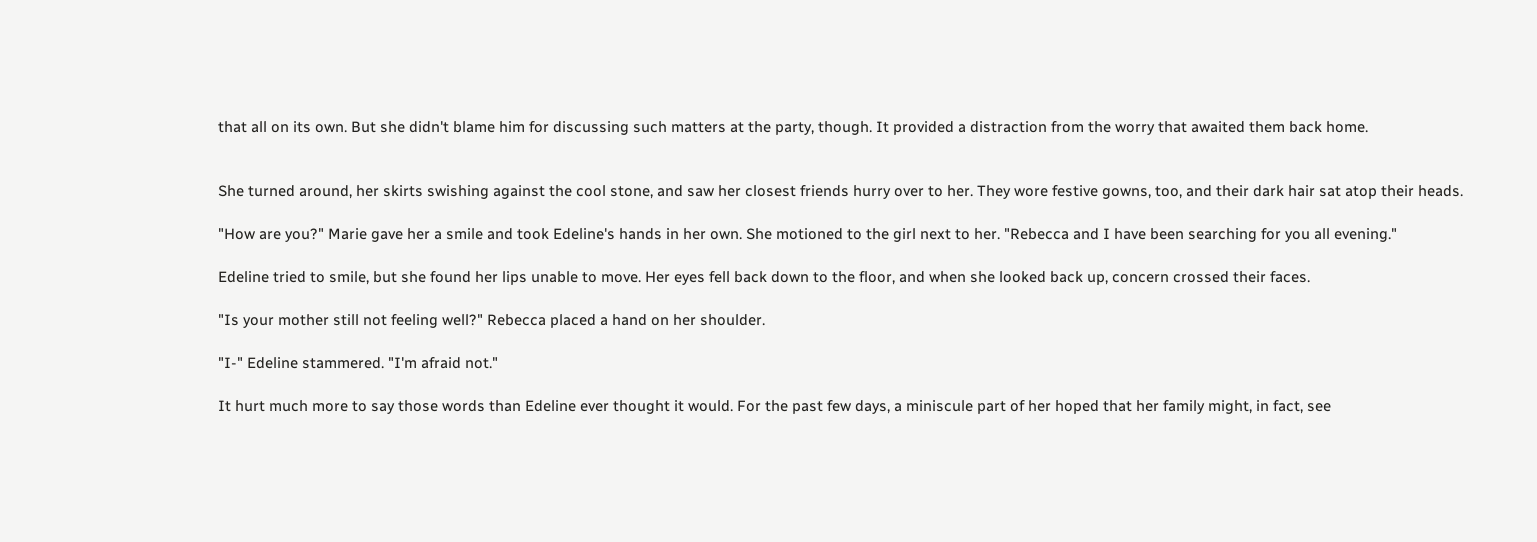that all on its own. But she didn't blame him for discussing such matters at the party, though. It provided a distraction from the worry that awaited them back home.


She turned around, her skirts swishing against the cool stone, and saw her closest friends hurry over to her. They wore festive gowns, too, and their dark hair sat atop their heads.

"How are you?" Marie gave her a smile and took Edeline's hands in her own. She motioned to the girl next to her. "Rebecca and I have been searching for you all evening."

Edeline tried to smile, but she found her lips unable to move. Her eyes fell back down to the floor, and when she looked back up, concern crossed their faces.

"Is your mother still not feeling well?" Rebecca placed a hand on her shoulder.

"I-" Edeline stammered. "I'm afraid not."

It hurt much more to say those words than Edeline ever thought it would. For the past few days, a miniscule part of her hoped that her family might, in fact, see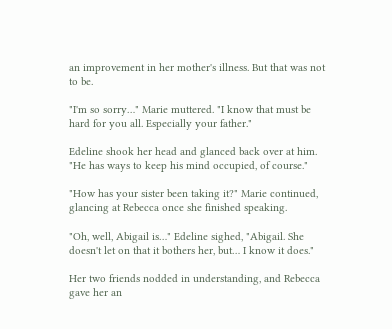an improvement in her mother's illness. But that was not to be.

"I'm so sorry…" Marie muttered. "I know that must be hard for you all. Especially your father."

Edeline shook her head and glanced back over at him. "He has ways to keep his mind occupied, of course."

"How has your sister been taking it?" Marie continued, glancing at Rebecca once she finished speaking.

"Oh, well, Abigail is…" Edeline sighed, "Abigail. She doesn't let on that it bothers her, but… I know it does."

Her two friends nodded in understanding, and Rebecca gave her an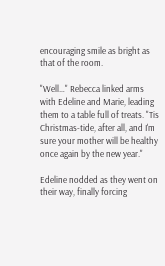encouraging smile as bright as that of the room.

"Well…" Rebecca linked arms with Edeline and Marie, leading them to a table full of treats. "Tis Christmas-tide, after all, and I'm sure your mother will be healthy once again by the new year."

Edeline nodded as they went on their way, finally forcing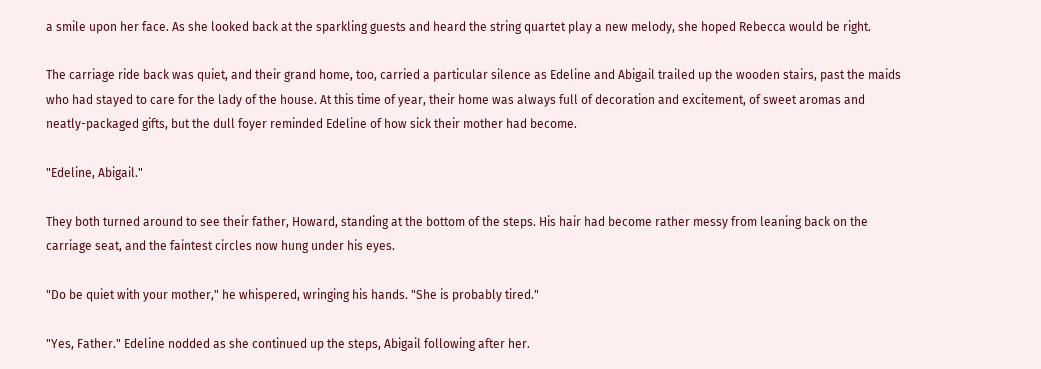a smile upon her face. As she looked back at the sparkling guests and heard the string quartet play a new melody, she hoped Rebecca would be right.

The carriage ride back was quiet, and their grand home, too, carried a particular silence as Edeline and Abigail trailed up the wooden stairs, past the maids who had stayed to care for the lady of the house. At this time of year, their home was always full of decoration and excitement, of sweet aromas and neatly-packaged gifts, but the dull foyer reminded Edeline of how sick their mother had become.

"Edeline, Abigail."

They both turned around to see their father, Howard, standing at the bottom of the steps. His hair had become rather messy from leaning back on the carriage seat, and the faintest circles now hung under his eyes.

"Do be quiet with your mother," he whispered, wringing his hands. "She is probably tired."

"Yes, Father." Edeline nodded as she continued up the steps, Abigail following after her.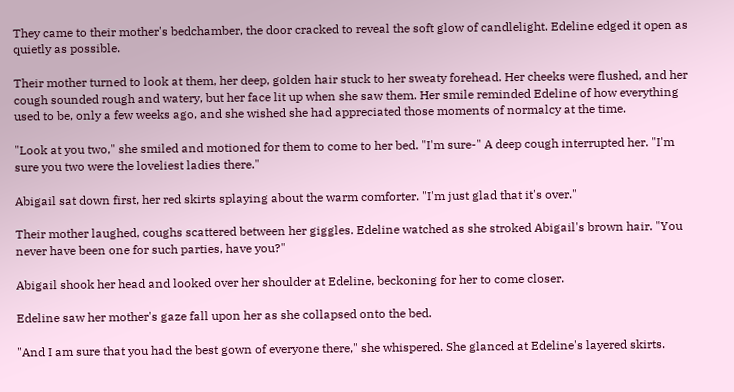They came to their mother's bedchamber, the door cracked to reveal the soft glow of candlelight. Edeline edged it open as quietly as possible.

Their mother turned to look at them, her deep, golden hair stuck to her sweaty forehead. Her cheeks were flushed, and her cough sounded rough and watery, but her face lit up when she saw them. Her smile reminded Edeline of how everything used to be, only a few weeks ago, and she wished she had appreciated those moments of normalcy at the time.

"Look at you two," she smiled and motioned for them to come to her bed. "I'm sure-" A deep cough interrupted her. "I'm sure you two were the loveliest ladies there."

Abigail sat down first, her red skirts splaying about the warm comforter. "I'm just glad that it's over."

Their mother laughed, coughs scattered between her giggles. Edeline watched as she stroked Abigail's brown hair. "You never have been one for such parties, have you?"

Abigail shook her head and looked over her shoulder at Edeline, beckoning for her to come closer.

Edeline saw her mother's gaze fall upon her as she collapsed onto the bed.

"And I am sure that you had the best gown of everyone there," she whispered. She glanced at Edeline's layered skirts.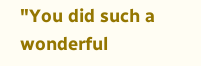"You did such a wonderful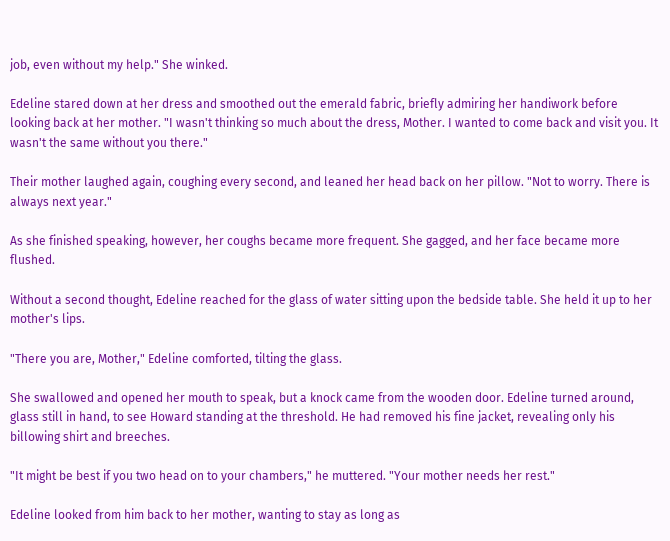job, even without my help." She winked.

Edeline stared down at her dress and smoothed out the emerald fabric, briefly admiring her handiwork before looking back at her mother. "I wasn't thinking so much about the dress, Mother. I wanted to come back and visit you. It wasn't the same without you there."

Their mother laughed again, coughing every second, and leaned her head back on her pillow. "Not to worry. There is always next year."

As she finished speaking, however, her coughs became more frequent. She gagged, and her face became more flushed.

Without a second thought, Edeline reached for the glass of water sitting upon the bedside table. She held it up to her mother's lips.

"There you are, Mother," Edeline comforted, tilting the glass.

She swallowed and opened her mouth to speak, but a knock came from the wooden door. Edeline turned around, glass still in hand, to see Howard standing at the threshold. He had removed his fine jacket, revealing only his billowing shirt and breeches.

"It might be best if you two head on to your chambers," he muttered. "Your mother needs her rest."

Edeline looked from him back to her mother, wanting to stay as long as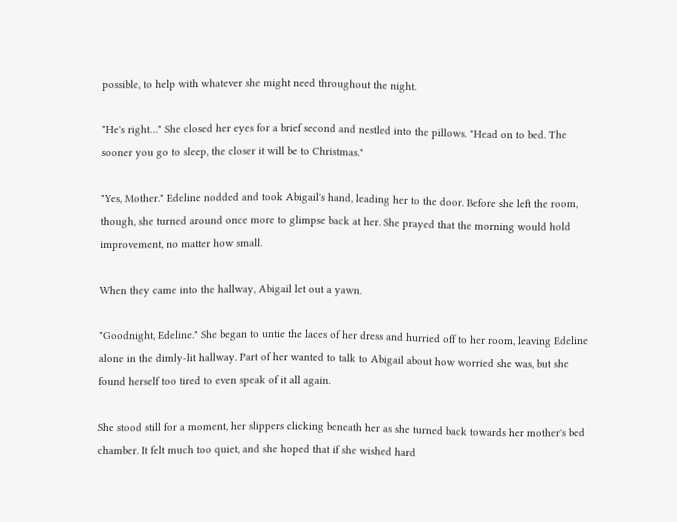possible, to help with whatever she might need throughout the night.

"He's right…" She closed her eyes for a brief second and nestled into the pillows. "Head on to bed. The sooner you go to sleep, the closer it will be to Christmas."

"Yes, Mother." Edeline nodded and took Abigail's hand, leading her to the door. Before she left the room, though, she turned around once more to glimpse back at her. She prayed that the morning would hold improvement, no matter how small.

When they came into the hallway, Abigail let out a yawn.

"Goodnight, Edeline." She began to untie the laces of her dress and hurried off to her room, leaving Edeline alone in the dimly-lit hallway. Part of her wanted to talk to Abigail about how worried she was, but she found herself too tired to even speak of it all again.

She stood still for a moment, her slippers clicking beneath her as she turned back towards her mother's bed chamber. It felt much too quiet, and she hoped that if she wished hard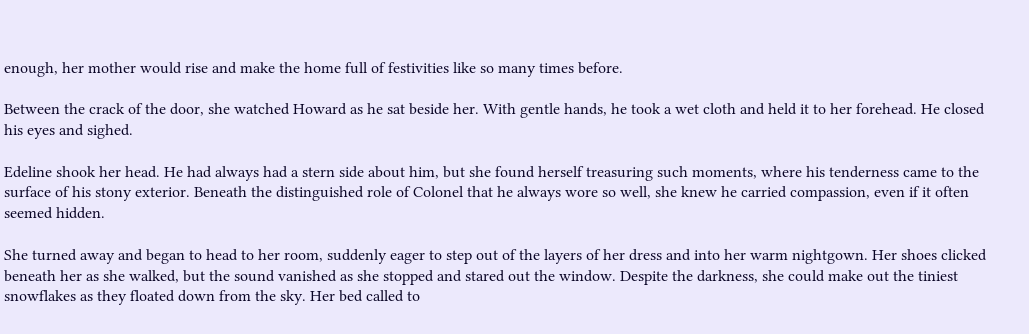enough, her mother would rise and make the home full of festivities like so many times before.

Between the crack of the door, she watched Howard as he sat beside her. With gentle hands, he took a wet cloth and held it to her forehead. He closed his eyes and sighed.

Edeline shook her head. He had always had a stern side about him, but she found herself treasuring such moments, where his tenderness came to the surface of his stony exterior. Beneath the distinguished role of Colonel that he always wore so well, she knew he carried compassion, even if it often seemed hidden.

She turned away and began to head to her room, suddenly eager to step out of the layers of her dress and into her warm nightgown. Her shoes clicked beneath her as she walked, but the sound vanished as she stopped and stared out the window. Despite the darkness, she could make out the tiniest snowflakes as they floated down from the sky. Her bed called to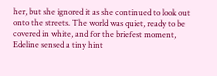her, but she ignored it as she continued to look out onto the streets. The world was quiet, ready to be covered in white, and for the briefest moment, Edeline sensed a tiny hint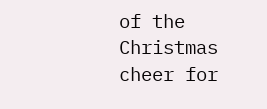of the Christmas cheer for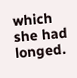which she had longed.